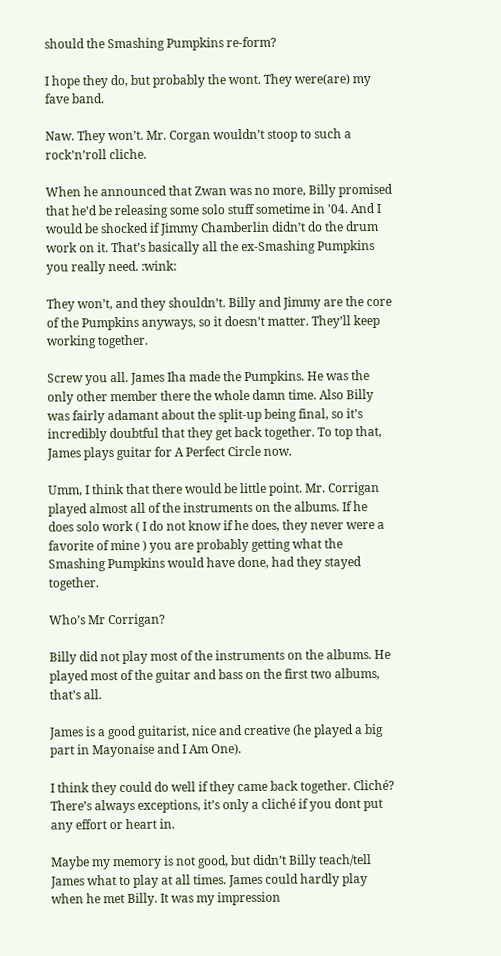should the Smashing Pumpkins re-form?

I hope they do, but probably the wont. They were(are) my fave band.

Naw. They won’t. Mr. Corgan wouldn’t stoop to such a rock’n’roll cliche.

When he announced that Zwan was no more, Billy promised that he’d be releasing some solo stuff sometime in '04. And I would be shocked if Jimmy Chamberlin didn’t do the drum work on it. That’s basically all the ex-Smashing Pumpkins you really need. :wink:

They won’t, and they shouldn’t. Billy and Jimmy are the core of the Pumpkins anyways, so it doesn’t matter. They’ll keep working together.

Screw you all. James Iha made the Pumpkins. He was the only other member there the whole damn time. Also Billy was fairly adamant about the split-up being final, so it’s incredibly doubtful that they get back together. To top that, James plays guitar for A Perfect Circle now.

Umm, I think that there would be little point. Mr. Corrigan played almost all of the instruments on the albums. If he does solo work ( I do not know if he does, they never were a favorite of mine ) you are probably getting what the Smashing Pumpkins would have done, had they stayed together.

Who’s Mr Corrigan?

Billy did not play most of the instruments on the albums. He played most of the guitar and bass on the first two albums, that’s all.

James is a good guitarist, nice and creative (he played a big part in Mayonaise and I Am One).

I think they could do well if they came back together. Cliché? There’s always exceptions, it’s only a cliché if you dont put any effort or heart in.

Maybe my memory is not good, but didn’t Billy teach/tell James what to play at all times. James could hardly play when he met Billy. It was my impression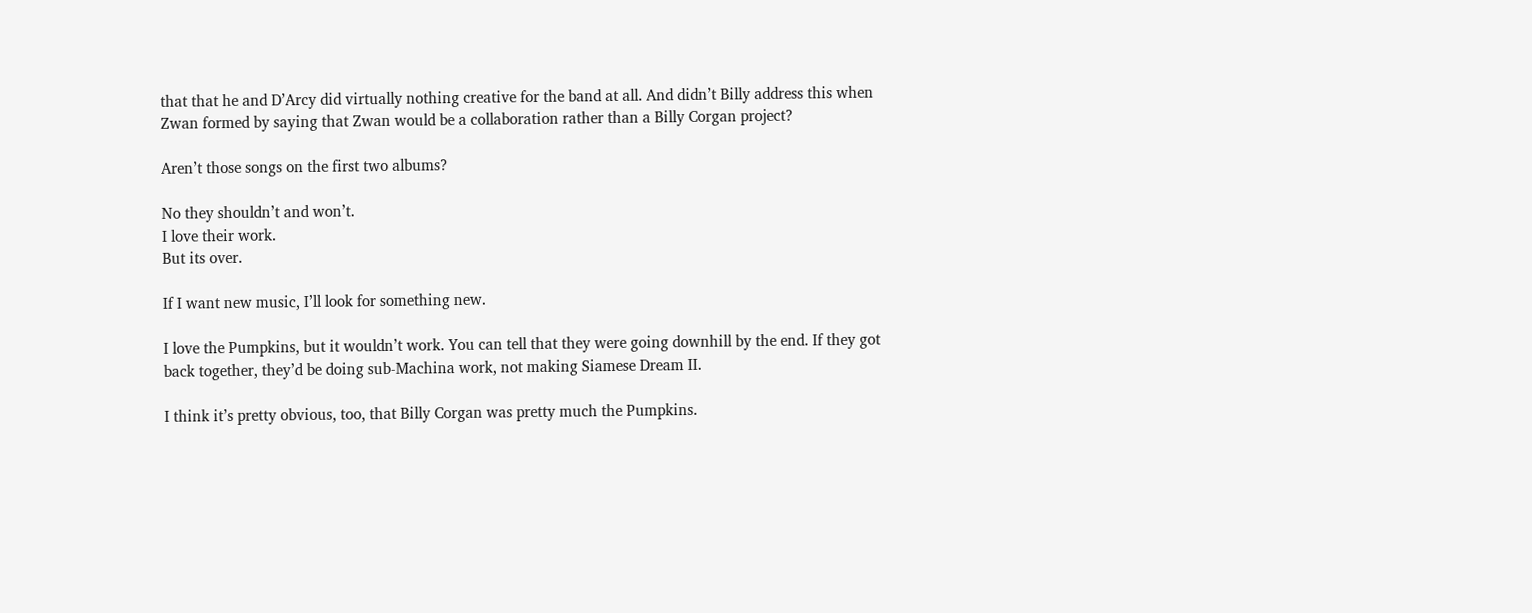that that he and D’Arcy did virtually nothing creative for the band at all. And didn’t Billy address this when Zwan formed by saying that Zwan would be a collaboration rather than a Billy Corgan project?

Aren’t those songs on the first two albums?

No they shouldn’t and won’t.
I love their work.
But its over.

If I want new music, I’ll look for something new.

I love the Pumpkins, but it wouldn’t work. You can tell that they were going downhill by the end. If they got back together, they’d be doing sub-Machina work, not making Siamese Dream II.

I think it’s pretty obvious, too, that Billy Corgan was pretty much the Pumpkins.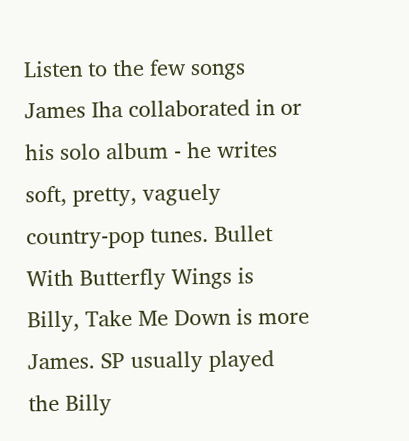Listen to the few songs James Iha collaborated in or his solo album - he writes soft, pretty, vaguely country-pop tunes. Bullet With Butterfly Wings is Billy, Take Me Down is more James. SP usually played the Billy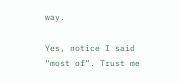way.

Yes, notice I said “most of”. Trust me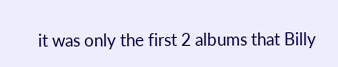it was only the first 2 albums that Billy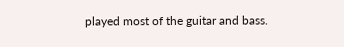played most of the guitar and bass.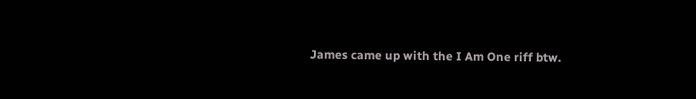James came up with the I Am One riff btw.